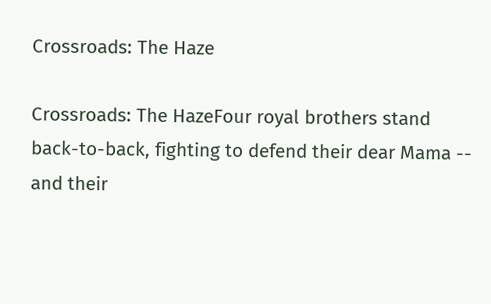Crossroads: The Haze

Crossroads: The HazeFour royal brothers stand back-to-back, fighting to defend their dear Mama -- and their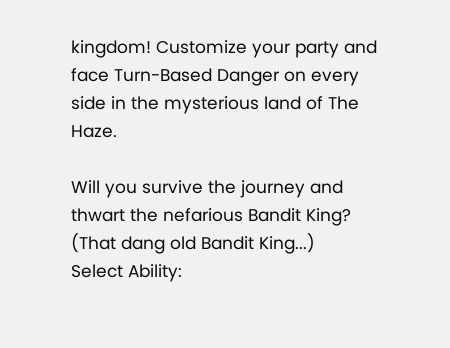kingdom! Customize your party and face Turn-Based Danger on every side in the mysterious land of The Haze.

Will you survive the journey and thwart the nefarious Bandit King? (That dang old Bandit King...)
Select Ability: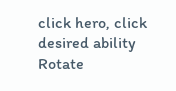click hero, click desired ability
Rotate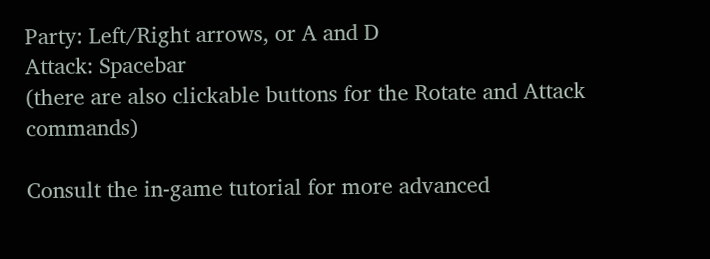Party: Left/Right arrows, or A and D
Attack: Spacebar
(there are also clickable buttons for the Rotate and Attack commands)

Consult the in-game tutorial for more advanced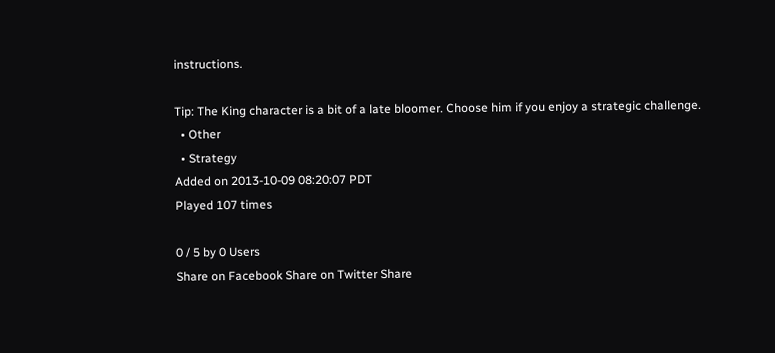instructions.

Tip: The King character is a bit of a late bloomer. Choose him if you enjoy a strategic challenge.
  • Other
  • Strategy
Added on 2013-10-09 08:20:07 PDT
Played 107 times

0 / 5 by 0 Users
Share on Facebook Share on Twitter Share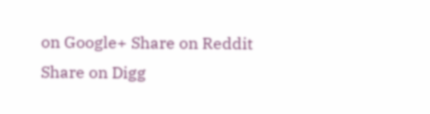on Google+ Share on Reddit Share on Digg